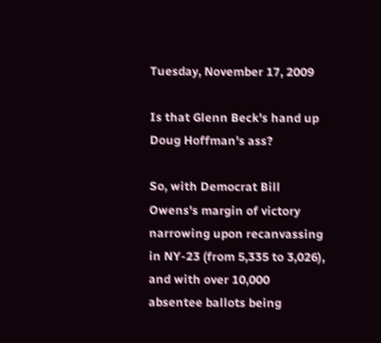Tuesday, November 17, 2009

Is that Glenn Beck's hand up Doug Hoffman's ass?

So, with Democrat Bill Owens's margin of victory narrowing upon recanvassing in NY-23 (from 5,335 to 3,026), and with over 10,000 absentee ballots being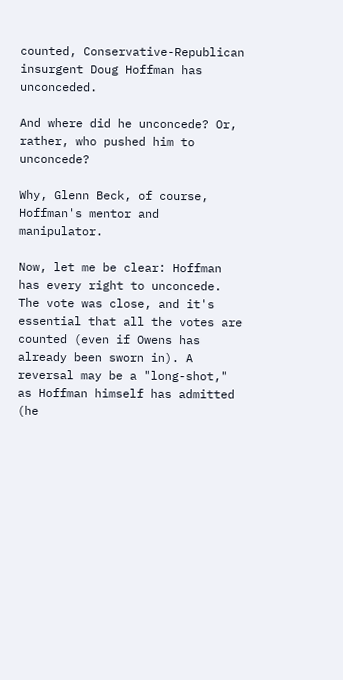counted, Conservative-Republican insurgent Doug Hoffman has unconceded.

And where did he unconcede? Or, rather, who pushed him to unconcede?

Why, Glenn Beck, of course, Hoffman's mentor and manipulator.

Now, let me be clear: Hoffman has every right to unconcede. The vote was close, and it's essential that all the votes are counted (even if Owens has already been sworn in). A reversal may be a "long-shot," as Hoffman himself has admitted (he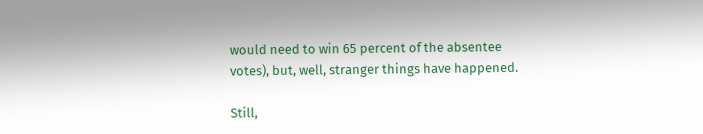would need to win 65 percent of the absentee votes), but, well, stranger things have happened.

Still,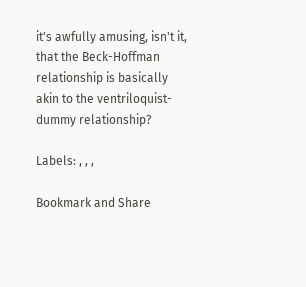it's awfully amusing, isn't it, that the Beck-Hoffman relationship is basically akin to the ventriloquist-dummy relationship?

Labels: , , ,

Bookmark and Share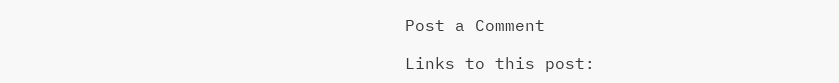Post a Comment

Links to this post: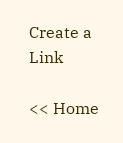Create a Link

<< Home